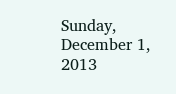Sunday, December 1, 2013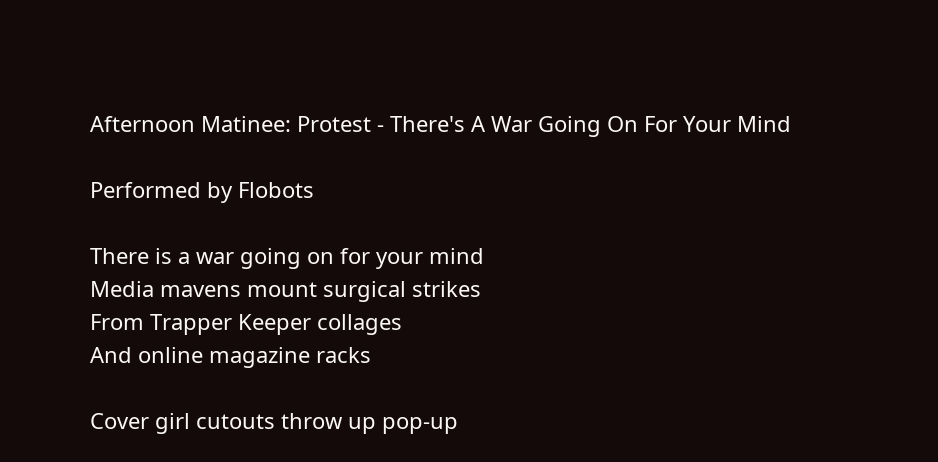Afternoon Matinee: Protest - There's A War Going On For Your Mind

Performed by Flobots

There is a war going on for your mind
Media mavens mount surgical strikes
From Trapper Keeper collages
And online magazine racks

Cover girl cutouts throw up pop-up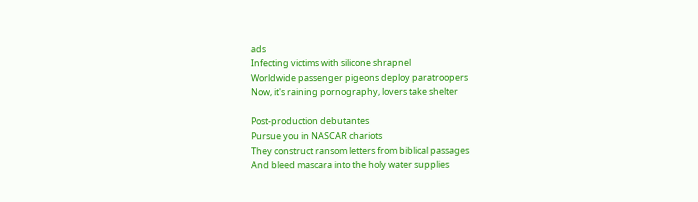ads
Infecting victims with silicone shrapnel
Worldwide passenger pigeons deploy paratroopers
Now, it's raining pornography, lovers take shelter

Post-production debutantes
Pursue you in NASCAR chariots
They construct ransom letters from biblical passages
And bleed mascara into the holy water supplies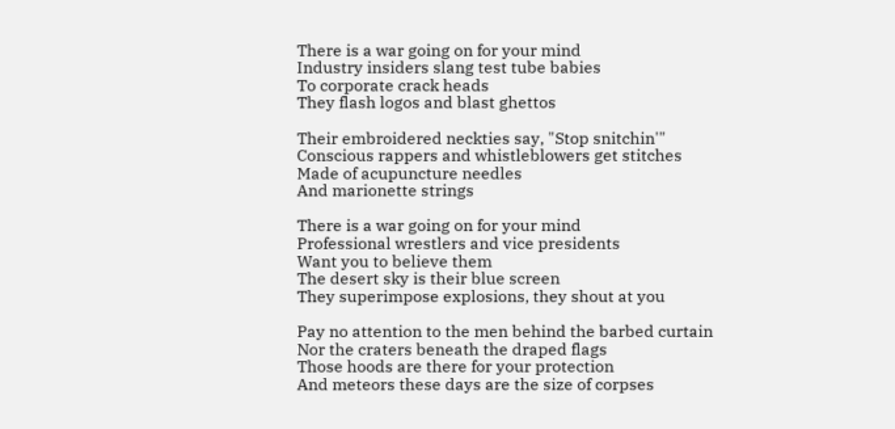There is a war going on for your mind
Industry insiders slang test tube babies
To corporate crack heads
They flash logos and blast ghettos

Their embroidered neckties say, "Stop snitchin'"
Conscious rappers and whistleblowers get stitches
Made of acupuncture needles
And marionette strings

There is a war going on for your mind
Professional wrestlers and vice presidents
Want you to believe them
The desert sky is their blue screen
They superimpose explosions, they shout at you

Pay no attention to the men behind the barbed curtain
Nor the craters beneath the draped flags
Those hoods are there for your protection
And meteors these days are the size of corpses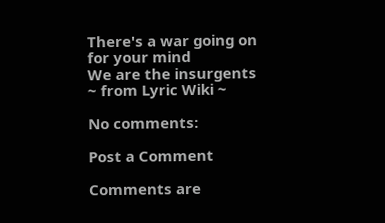There's a war going on for your mind
We are the insurgents
~ from Lyric Wiki ~

No comments:

Post a Comment

Comments are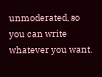unmoderated, so you can write whatever you want.